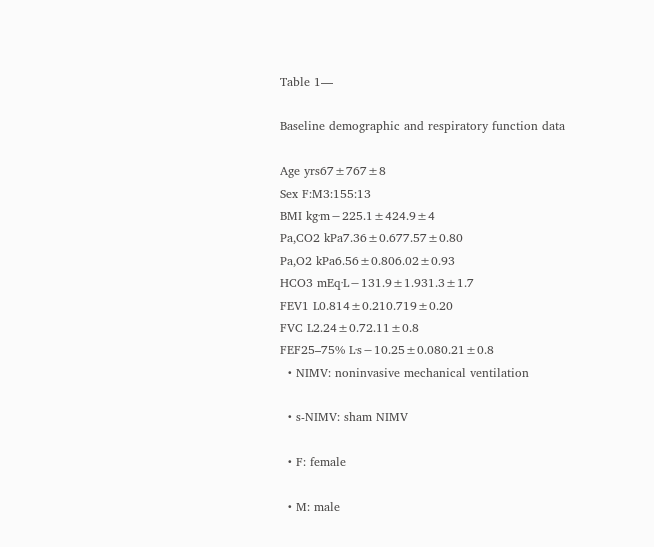Table 1—

Baseline demographic and respiratory function data

Age yrs67±767±8
Sex F:M3:155:13
BMI kg·m−225.1±424.9±4
Pa,CO2 kPa7.36±0.677.57±0.80
Pa,O2 kPa6.56±0.806.02±0.93
HCO3 mEq·L−131.9±1.931.3±1.7
FEV1 L0.814±0.210.719±0.20
FVC L2.24±0.72.11±0.8
FEF25–75% L·s−10.25±0.080.21±0.8
  • NIMV: noninvasive mechanical ventilation

  • s-NIMV: sham NIMV

  • F: female

  • M: male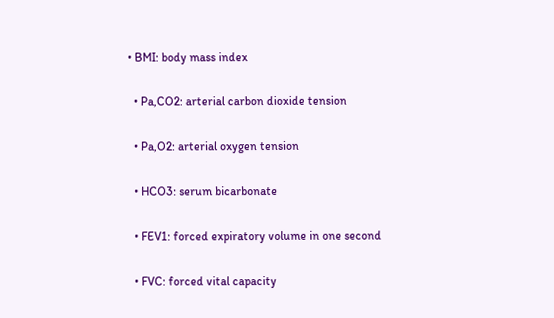• BMI: body mass index

  • Pa,CO2: arterial carbon dioxide tension

  • Pa,O2: arterial oxygen tension

  • HCO3: serum bicarbonate

  • FEV1: forced expiratory volume in one second

  • FVC: forced vital capacity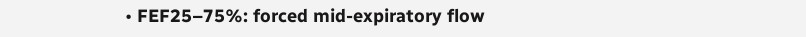• FEF25–75%: forced mid-expiratory flow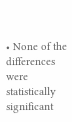• None of the differences were statistically significant